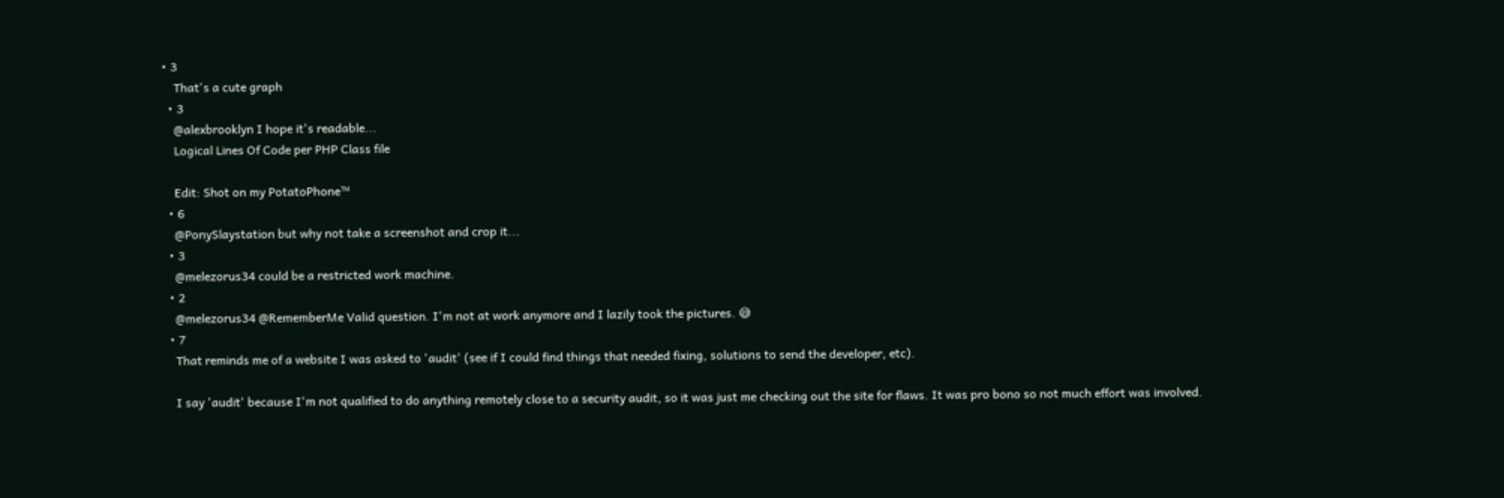• 3
    That's a cute graph
  • 3
    @alexbrooklyn I hope it's readable...
    Logical Lines Of Code per PHP Class file

    Edit: Shot on my PotatoPhone™
  • 6
    @PonySlaystation but why not take a screenshot and crop it...
  • 3
    @melezorus34 could be a restricted work machine.
  • 2
    @melezorus34 @RememberMe Valid question. I'm not at work anymore and I lazily took the pictures. 😅
  • 7
    That reminds me of a website I was asked to 'audit' (see if I could find things that needed fixing, solutions to send the developer, etc).

    I say 'audit' because I'm not qualified to do anything remotely close to a security audit, so it was just me checking out the site for flaws. It was pro bono so not much effort was involved.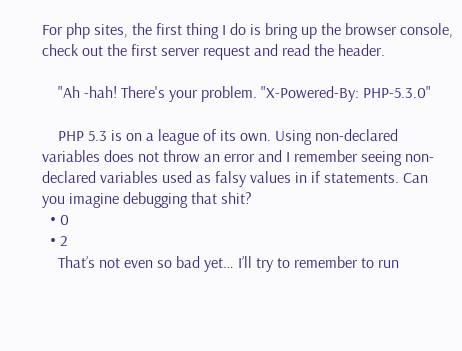For php sites, the first thing I do is bring up the browser console, check out the first server request and read the header.

    "Ah -hah! There's your problem. "X-Powered-By: PHP-5.3.0"

    PHP 5.3 is on a league of its own. Using non-declared variables does not throw an error and I remember seeing non-declared variables used as falsy values in if statements. Can you imagine debugging that shit?
  • 0
  • 2
    That’s not even so bad yet… I’ll try to remember to run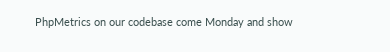PhpMetrics on our codebase come Monday and show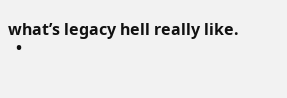what’s legacy hell really like.
  •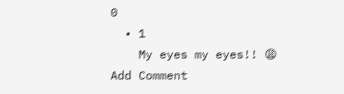0
  • 1
    My eyes my eyes!! 😩
Add Comment